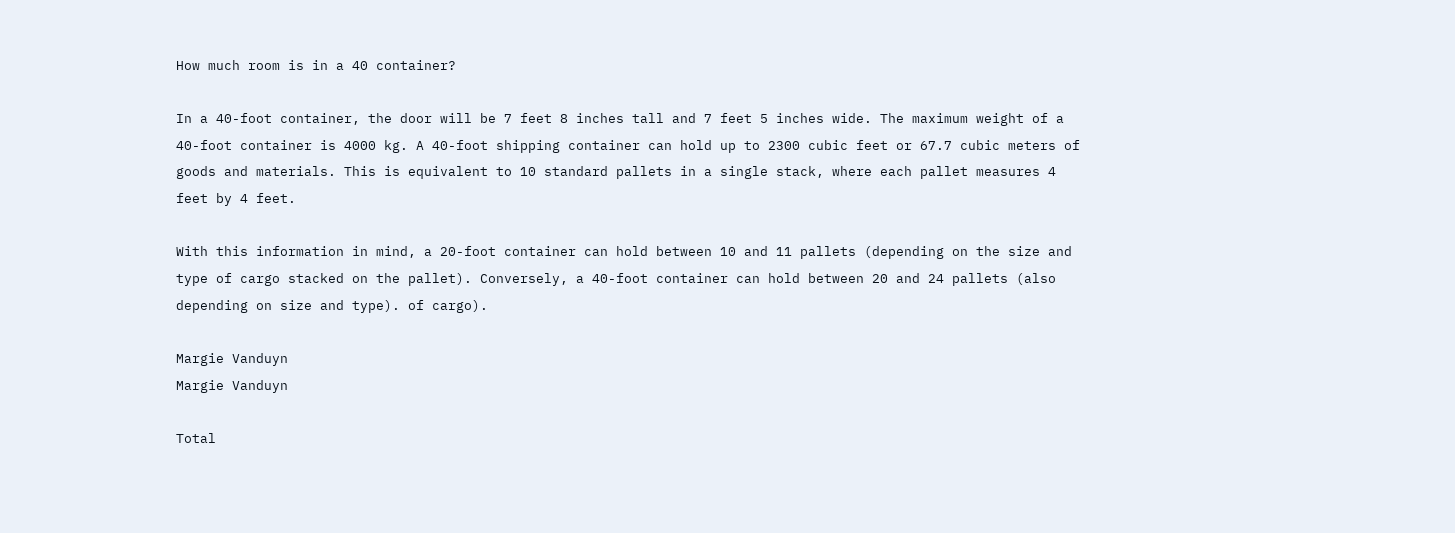How much room is in a 40 container?

In a 40-foot container, the door will be 7 feet 8 inches tall and 7 feet 5 inches wide. The maximum weight of a 40-foot container is 4000 kg. A 40-foot shipping container can hold up to 2300 cubic feet or 67.7 cubic meters of goods and materials. This is equivalent to 10 standard pallets in a single stack, where each pallet measures 4 feet by 4 feet.

With this information in mind, a 20-foot container can hold between 10 and 11 pallets (depending on the size and type of cargo stacked on the pallet). Conversely, a 40-foot container can hold between 20 and 24 pallets (also depending on size and type). of cargo).

Margie Vanduyn
Margie Vanduyn

Total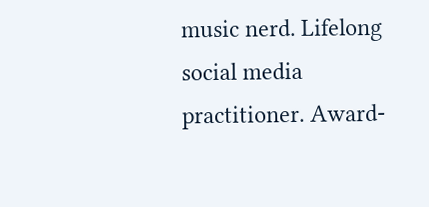music nerd. Lifelong social media practitioner. Award-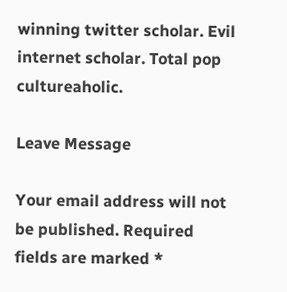winning twitter scholar. Evil internet scholar. Total pop cultureaholic.

Leave Message

Your email address will not be published. Required fields are marked *